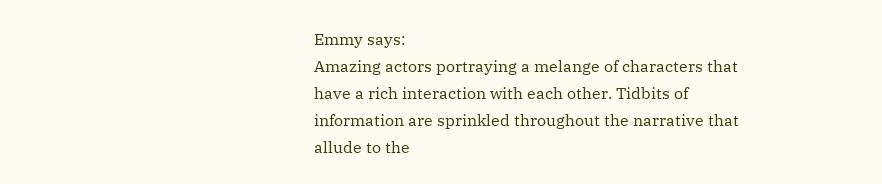Emmy says:
Amazing actors portraying a melange of characters that have a rich interaction with each other. Tidbits of information are sprinkled throughout the narrative that allude to the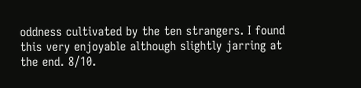oddness cultivated by the ten strangers. I found this very enjoyable although slightly jarring at the end. 8/10.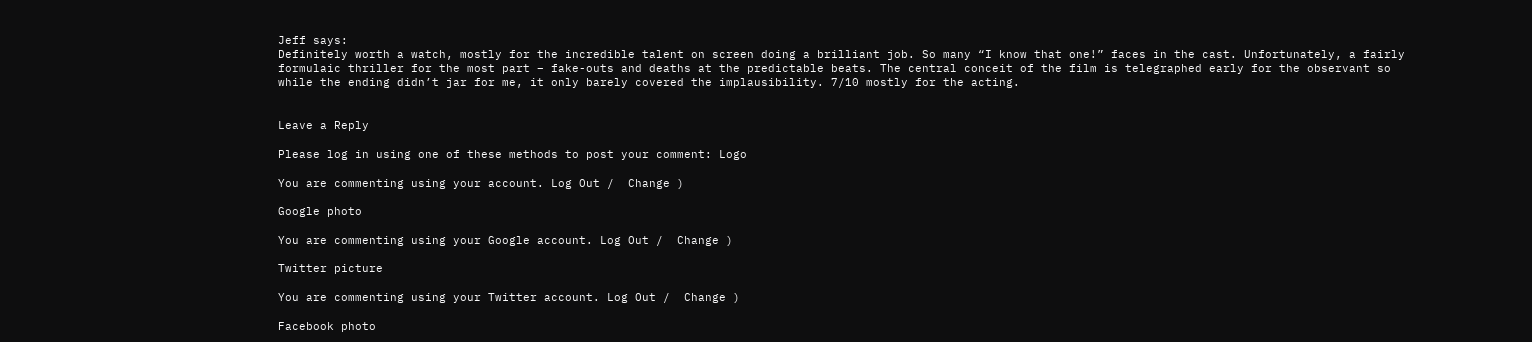Jeff says:
Definitely worth a watch, mostly for the incredible talent on screen doing a brilliant job. So many “I know that one!” faces in the cast. Unfortunately, a fairly formulaic thriller for the most part – fake-outs and deaths at the predictable beats. The central conceit of the film is telegraphed early for the observant so while the ending didn’t jar for me, it only barely covered the implausibility. 7/10 mostly for the acting.


Leave a Reply

Please log in using one of these methods to post your comment: Logo

You are commenting using your account. Log Out /  Change )

Google photo

You are commenting using your Google account. Log Out /  Change )

Twitter picture

You are commenting using your Twitter account. Log Out /  Change )

Facebook photo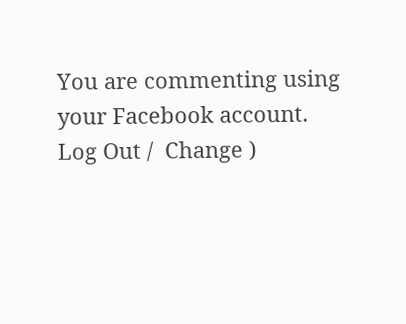You are commenting using your Facebook account. Log Out /  Change )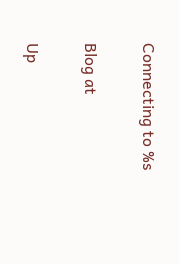Connecting to %s

Blog at

Up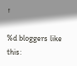↑

%d bloggers like this: